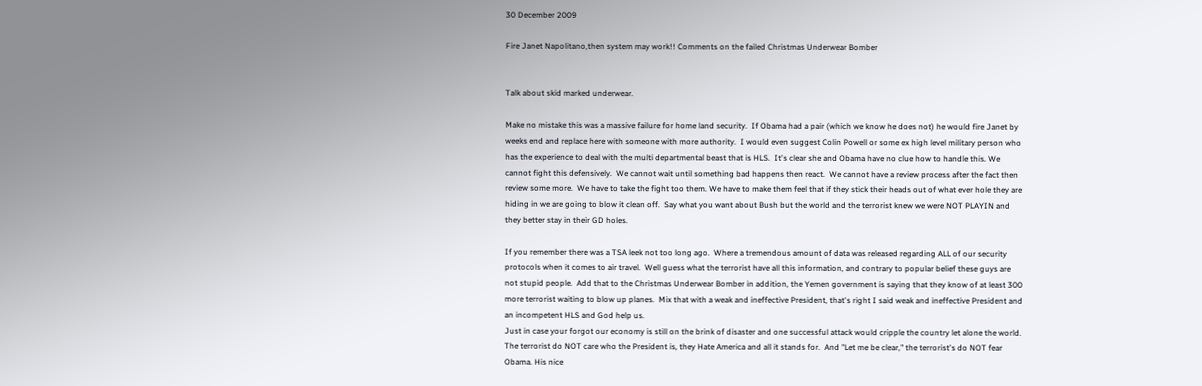30 December 2009

Fire Janet Napolitano,then system may work!! Comments on the failed Christmas Underwear Bomber


Talk about skid marked underwear.

Make no mistake this was a massive failure for home land security.  If Obama had a pair (which we know he does not) he would fire Janet by weeks end and replace here with someone with more authority.  I would even suggest Colin Powell or some ex high level military person who has the experience to deal with the multi departmental beast that is HLS.  It's clear she and Obama have no clue how to handle this. We cannot fight this defensively.  We cannot wait until something bad happens then react.  We cannot have a review process after the fact then review some more.  We have to take the fight too them. We have to make them feel that if they stick their heads out of what ever hole they are hiding in we are going to blow it clean off.  Say what you want about Bush but the world and the terrorist knew we were NOT PLAYIN and they better stay in their GD holes.

If you remember there was a TSA leek not too long ago.  Where a tremendous amount of data was released regarding ALL of our security protocols when it comes to air travel.  Well guess what the terrorist have all this information, and contrary to popular belief these guys are not stupid people.  Add that to the Christmas Underwear Bomber in addition, the Yemen government is saying that they know of at least 300 more terrorist waiting to blow up planes.  Mix that with a weak and ineffective President, that's right I said weak and ineffective President and an incompetent HLS and God help us.
Just in case your forgot our economy is still on the brink of disaster and one successful attack would cripple the country let alone the world.
The terrorist do NOT care who the President is, they Hate America and all it stands for.  And "Let me be clear," the terrorist's do NOT fear Obama. His nice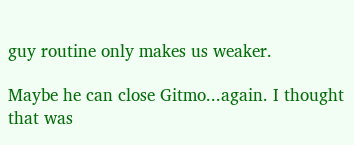guy routine only makes us weaker.

Maybe he can close Gitmo...again. I thought that was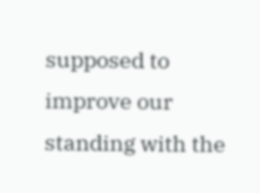supposed to improve our standing with the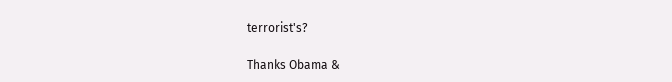terrorist's?

Thanks Obama &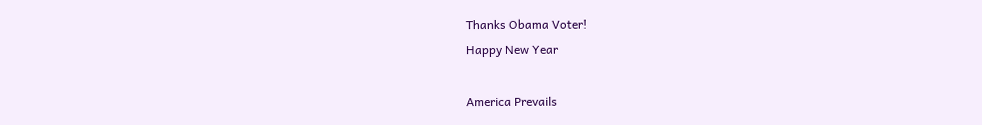Thanks Obama Voter!
Happy New Year

America Prevails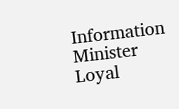Information Minister
Loyal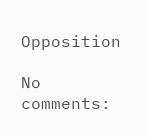Opposition

No comments: